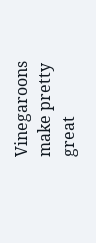Vinegaroons make pretty great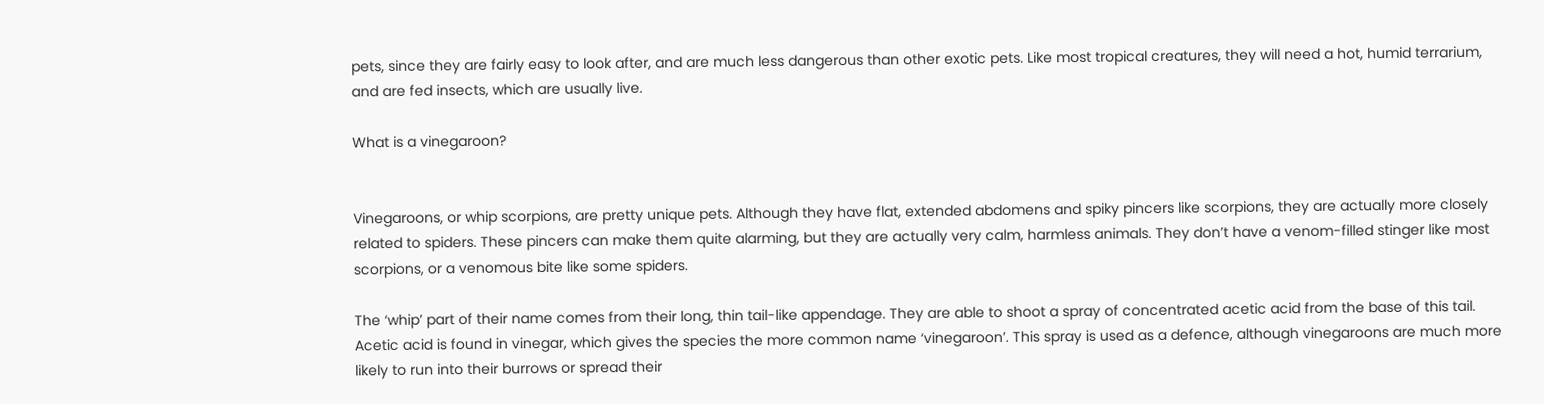pets, since they are fairly easy to look after, and are much less dangerous than other exotic pets. Like most tropical creatures, they will need a hot, humid terrarium, and are fed insects, which are usually live.

What is a vinegaroon?


Vinegaroons, or whip scorpions, are pretty unique pets. Although they have flat, extended abdomens and spiky pincers like scorpions, they are actually more closely related to spiders. These pincers can make them quite alarming, but they are actually very calm, harmless animals. They don’t have a venom-filled stinger like most scorpions, or a venomous bite like some spiders.

The ‘whip’ part of their name comes from their long, thin tail-like appendage. They are able to shoot a spray of concentrated acetic acid from the base of this tail. Acetic acid is found in vinegar, which gives the species the more common name ‘vinegaroon’. This spray is used as a defence, although vinegaroons are much more likely to run into their burrows or spread their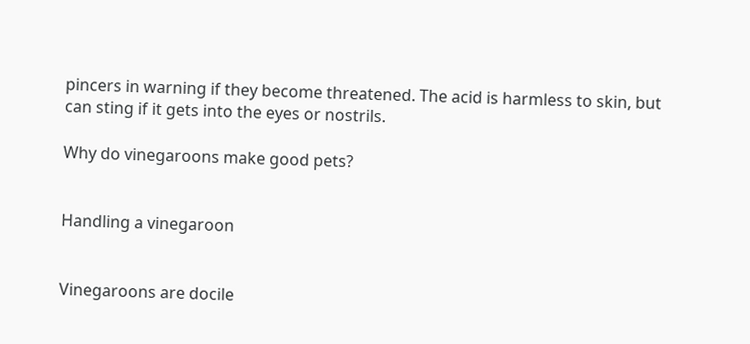pincers in warning if they become threatened. The acid is harmless to skin, but can sting if it gets into the eyes or nostrils.

Why do vinegaroons make good pets?


Handling a vinegaroon


Vinegaroons are docile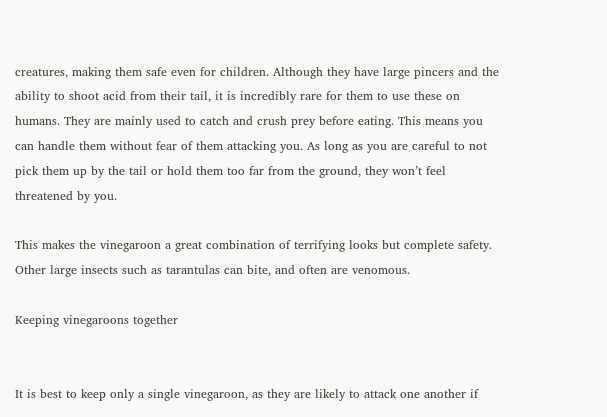creatures, making them safe even for children. Although they have large pincers and the ability to shoot acid from their tail, it is incredibly rare for them to use these on humans. They are mainly used to catch and crush prey before eating. This means you can handle them without fear of them attacking you. As long as you are careful to not pick them up by the tail or hold them too far from the ground, they won’t feel threatened by you.

This makes the vinegaroon a great combination of terrifying looks but complete safety. Other large insects such as tarantulas can bite, and often are venomous.

Keeping vinegaroons together


It is best to keep only a single vinegaroon, as they are likely to attack one another if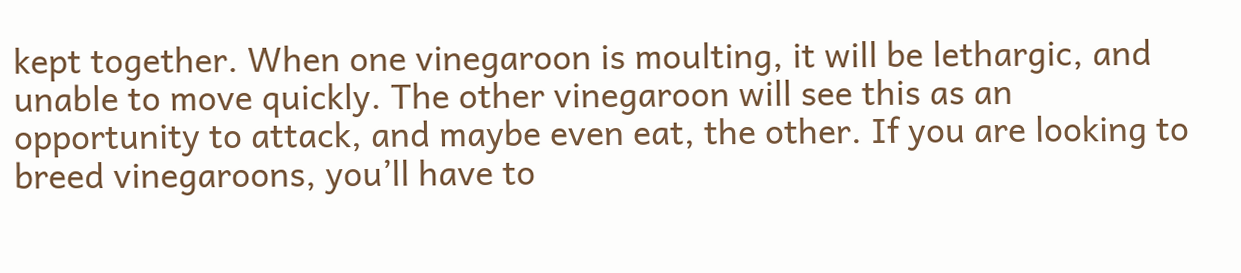kept together. When one vinegaroon is moulting, it will be lethargic, and unable to move quickly. The other vinegaroon will see this as an opportunity to attack, and maybe even eat, the other. If you are looking to breed vinegaroons, you’ll have to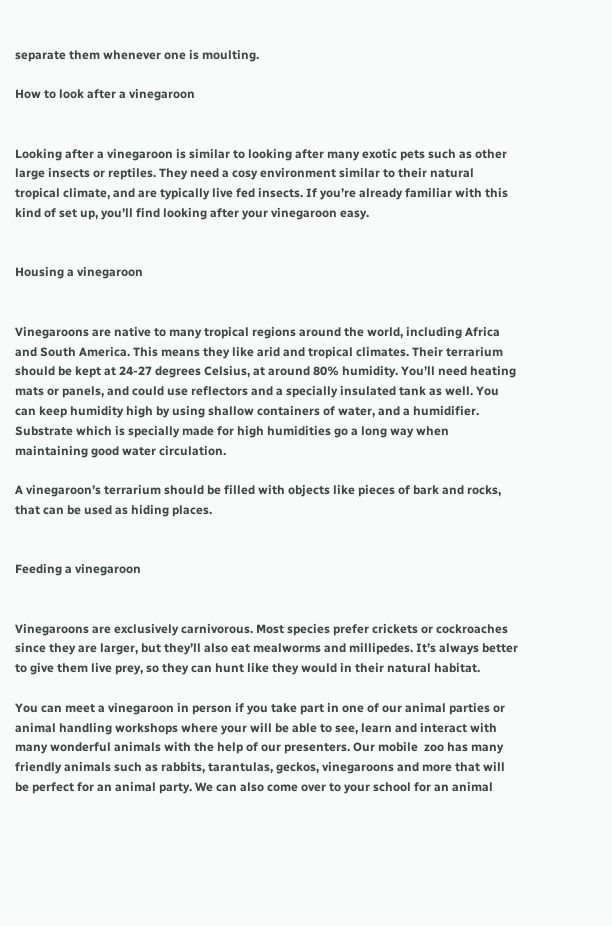separate them whenever one is moulting.

How to look after a vinegaroon


Looking after a vinegaroon is similar to looking after many exotic pets such as other large insects or reptiles. They need a cosy environment similar to their natural tropical climate, and are typically live fed insects. If you’re already familiar with this kind of set up, you’ll find looking after your vinegaroon easy.


Housing a vinegaroon


Vinegaroons are native to many tropical regions around the world, including Africa and South America. This means they like arid and tropical climates. Their terrarium should be kept at 24-27 degrees Celsius, at around 80% humidity. You’ll need heating mats or panels, and could use reflectors and a specially insulated tank as well. You can keep humidity high by using shallow containers of water, and a humidifier. Substrate which is specially made for high humidities go a long way when maintaining good water circulation.

A vinegaroon’s terrarium should be filled with objects like pieces of bark and rocks, that can be used as hiding places.


Feeding a vinegaroon


Vinegaroons are exclusively carnivorous. Most species prefer crickets or cockroaches since they are larger, but they’ll also eat mealworms and millipedes. It’s always better to give them live prey, so they can hunt like they would in their natural habitat.

You can meet a vinegaroon in person if you take part in one of our animal parties or animal handling workshops where your will be able to see, learn and interact with many wonderful animals with the help of our presenters. Our mobile  zoo has many friendly animals such as rabbits, tarantulas, geckos, vinegaroons and more that will be perfect for an animal party. We can also come over to your school for an animal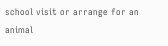school visit or arrange for an animal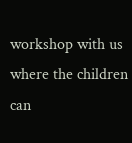workshop with us where the children can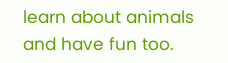learn about animals and have fun too.